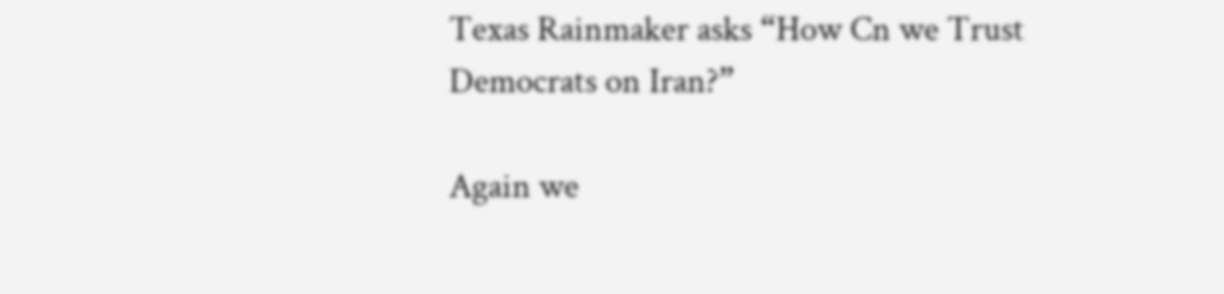Texas Rainmaker asks “How Cn we Trust Democrats on Iran?”

Again we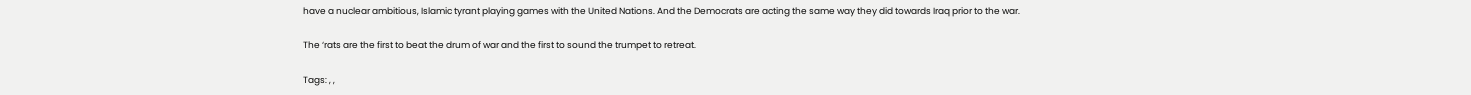have a nuclear ambitious, Islamic tyrant playing games with the United Nations. And the Democrats are acting the same way they did towards Iraq prior to the war.

The ‘rats are the first to beat the drum of war and the first to sound the trumpet to retreat.

Tags: , ,